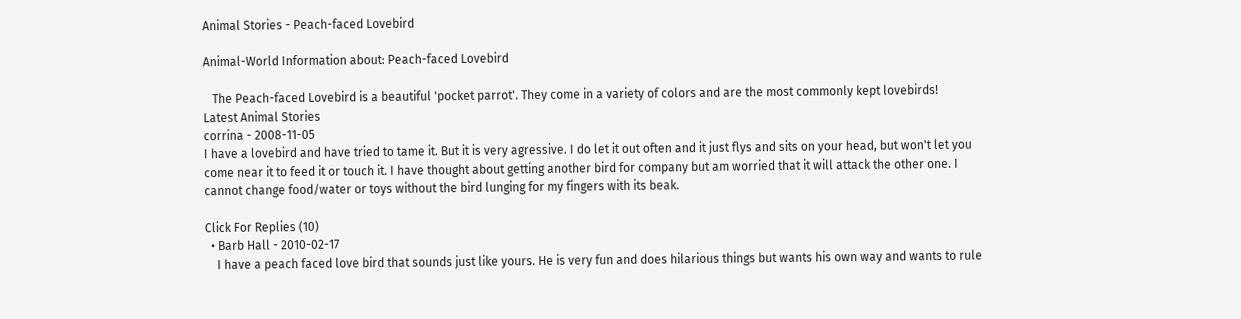Animal Stories - Peach-faced Lovebird

Animal-World Information about: Peach-faced Lovebird

   The Peach-faced Lovebird is a beautiful 'pocket parrot'. They come in a variety of colors and are the most commonly kept lovebirds!
Latest Animal Stories
corrina - 2008-11-05
I have a lovebird and have tried to tame it. But it is very agressive. I do let it out often and it just flys and sits on your head, but won't let you come near it to feed it or touch it. I have thought about getting another bird for company but am worried that it will attack the other one. I cannot change food/water or toys without the bird lunging for my fingers with its beak.

Click For Replies (10)
  • Barb Hall - 2010-02-17
    I have a peach faced love bird that sounds just like yours. He is very fun and does hilarious things but wants his own way and wants to rule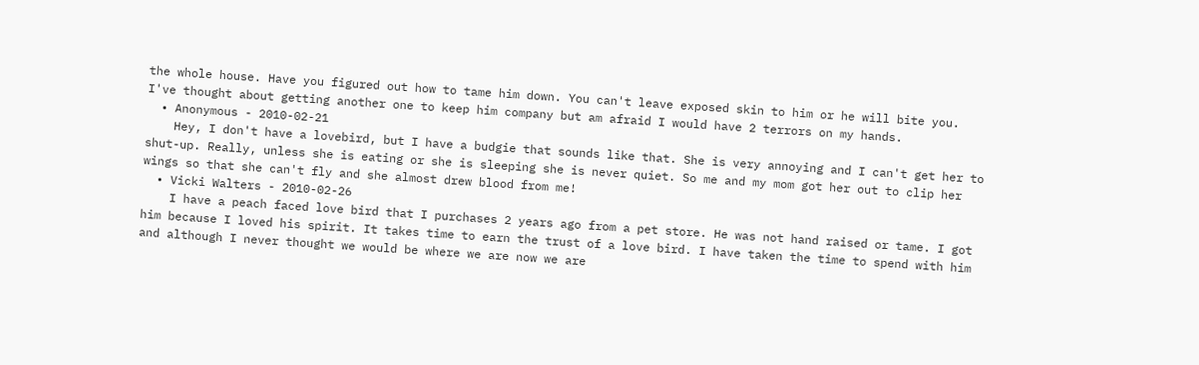the whole house. Have you figured out how to tame him down. You can't leave exposed skin to him or he will bite you. I've thought about getting another one to keep him company but am afraid I would have 2 terrors on my hands.
  • Anonymous - 2010-02-21
    Hey, I don't have a lovebird, but I have a budgie that sounds like that. She is very annoying and I can't get her to shut-up. Really, unless she is eating or she is sleeping she is never quiet. So me and my mom got her out to clip her wings so that she can't fly and she almost drew blood from me!
  • Vicki Walters - 2010-02-26
    I have a peach faced love bird that I purchases 2 years ago from a pet store. He was not hand raised or tame. I got him because I loved his spirit. It takes time to earn the trust of a love bird. I have taken the time to spend with him and although I never thought we would be where we are now we are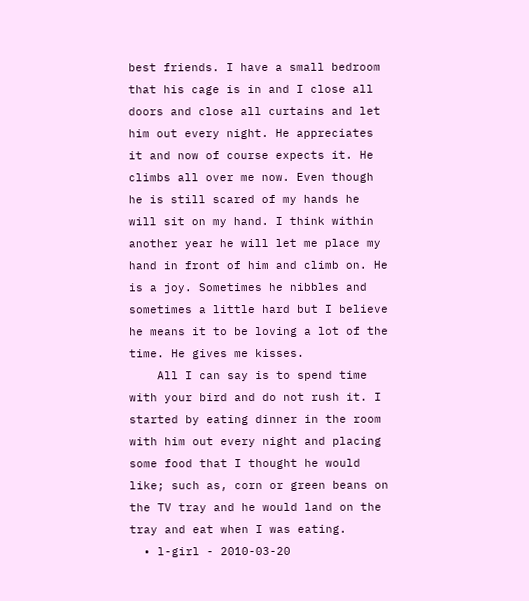best friends. I have a small bedroom that his cage is in and I close all doors and close all curtains and let him out every night. He appreciates it and now of course expects it. He climbs all over me now. Even though he is still scared of my hands he will sit on my hand. I think within another year he will let me place my hand in front of him and climb on. He is a joy. Sometimes he nibbles and sometimes a little hard but I believe he means it to be loving a lot of the time. He gives me kisses.
    All I can say is to spend time with your bird and do not rush it. I started by eating dinner in the room with him out every night and placing some food that I thought he would like; such as, corn or green beans on the TV tray and he would land on the tray and eat when I was eating.
  • l-girl - 2010-03-20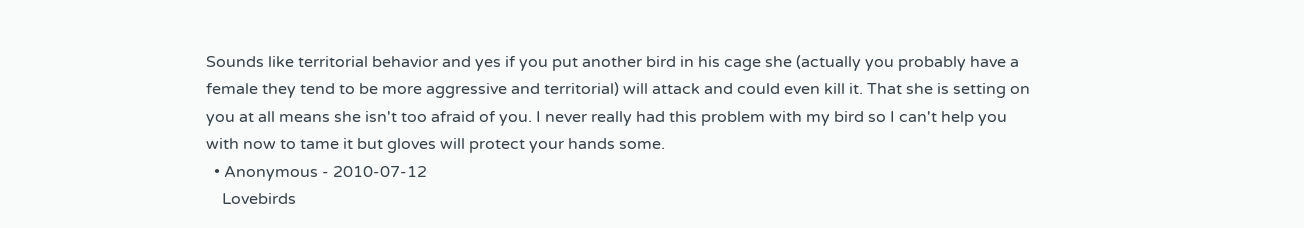Sounds like territorial behavior and yes if you put another bird in his cage she (actually you probably have a female they tend to be more aggressive and territorial) will attack and could even kill it. That she is setting on you at all means she isn't too afraid of you. I never really had this problem with my bird so I can't help you with now to tame it but gloves will protect your hands some.
  • Anonymous - 2010-07-12
    Lovebirds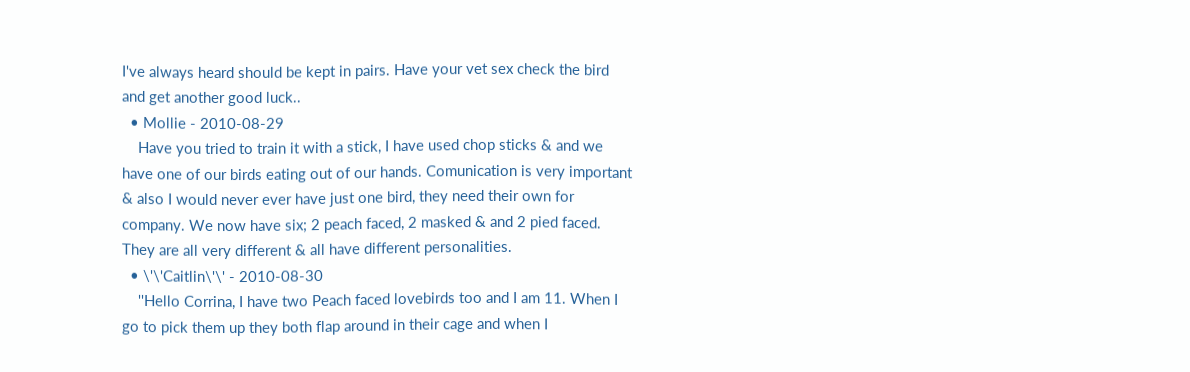I've always heard should be kept in pairs. Have your vet sex check the bird and get another good luck..
  • Mollie - 2010-08-29
    Have you tried to train it with a stick, I have used chop sticks & and we have one of our birds eating out of our hands. Comunication is very important & also I would never ever have just one bird, they need their own for company. We now have six; 2 peach faced, 2 masked & and 2 pied faced. They are all very different & all have different personalities.
  • \'\'Caitlin\'\' - 2010-08-30
    ''Hello Corrina, I have two Peach faced lovebirds too and I am 11. When I go to pick them up they both flap around in their cage and when I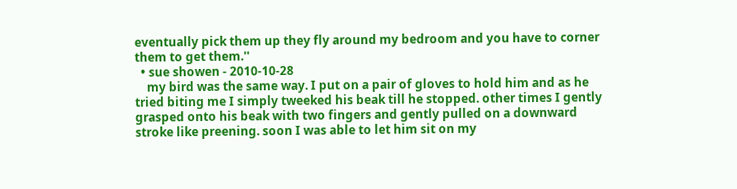eventually pick them up they fly around my bedroom and you have to corner them to get them.''
  • sue showen - 2010-10-28
    my bird was the same way. I put on a pair of gloves to hold him and as he tried biting me I simply tweeked his beak till he stopped. other times I gently grasped onto his beak with two fingers and gently pulled on a downward stroke like preening. soon I was able to let him sit on my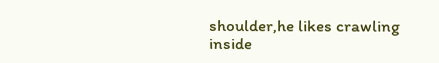shoulder,he likes crawling inside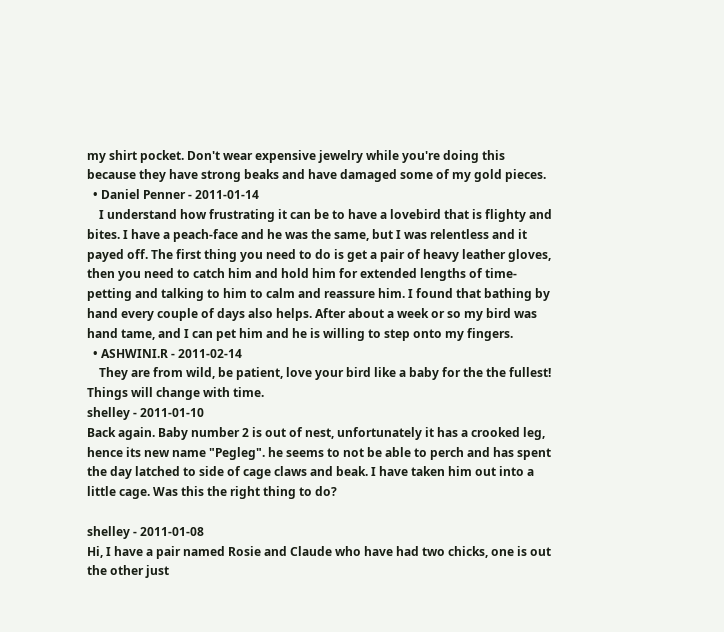my shirt pocket. Don't wear expensive jewelry while you're doing this because they have strong beaks and have damaged some of my gold pieces.
  • Daniel Penner - 2011-01-14
    I understand how frustrating it can be to have a lovebird that is flighty and bites. I have a peach-face and he was the same, but I was relentless and it payed off. The first thing you need to do is get a pair of heavy leather gloves, then you need to catch him and hold him for extended lengths of time- petting and talking to him to calm and reassure him. I found that bathing by hand every couple of days also helps. After about a week or so my bird was hand tame, and I can pet him and he is willing to step onto my fingers.
  • ASHWINI.R - 2011-02-14
    They are from wild, be patient, love your bird like a baby for the the fullest! Things will change with time.
shelley - 2011-01-10
Back again. Baby number 2 is out of nest, unfortunately it has a crooked leg, hence its new name "Pegleg". he seems to not be able to perch and has spent the day latched to side of cage claws and beak. I have taken him out into a little cage. Was this the right thing to do?

shelley - 2011-01-08
Hi, I have a pair named Rosie and Claude who have had two chicks, one is out the other just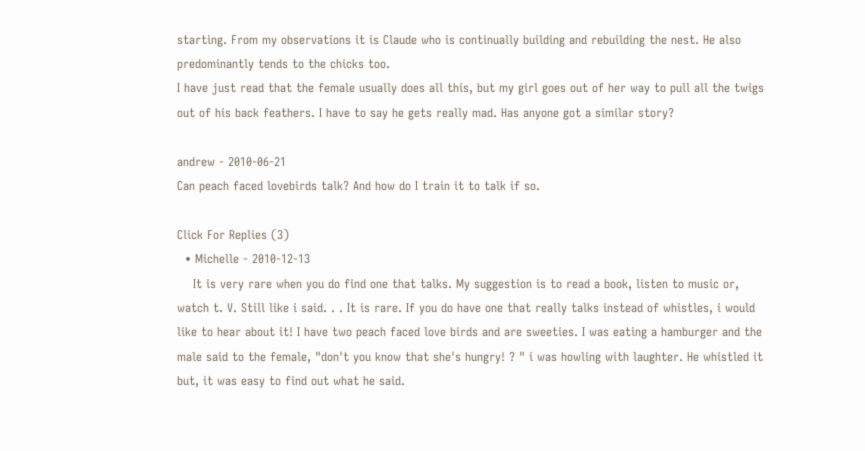starting. From my observations it is Claude who is continually building and rebuilding the nest. He also predominantly tends to the chicks too.
I have just read that the female usually does all this, but my girl goes out of her way to pull all the twigs out of his back feathers. I have to say he gets really mad. Has anyone got a similar story?

andrew - 2010-06-21
Can peach faced lovebirds talk? And how do I train it to talk if so.

Click For Replies (3)
  • Michelle - 2010-12-13
    It is very rare when you do find one that talks. My suggestion is to read a book, listen to music or, watch t. V. Still like i said. . . It is rare. If you do have one that really talks instead of whistles, i would like to hear about it! I have two peach faced love birds and are sweeties. I was eating a hamburger and the male said to the female, "don't you know that she's hungry! ? " i was howling with laughter. He whistled it but, it was easy to find out what he said.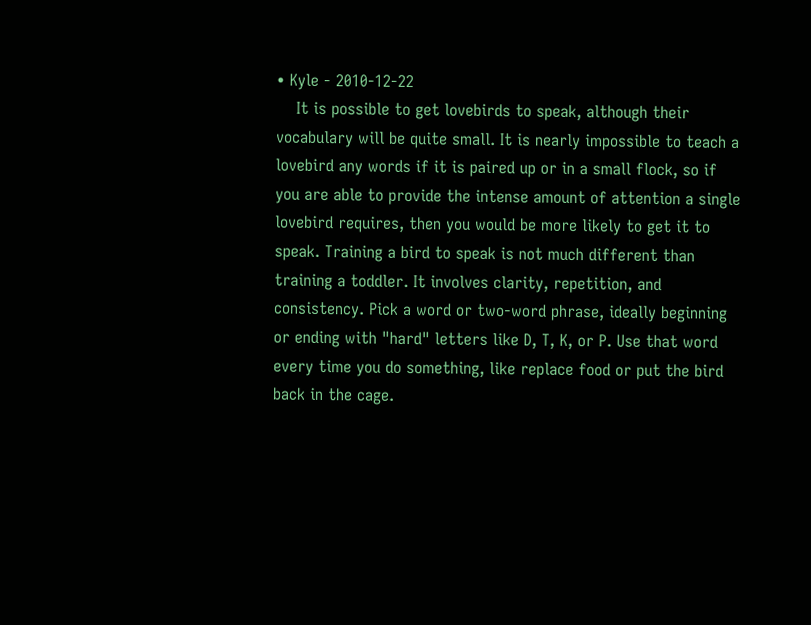• Kyle - 2010-12-22
    It is possible to get lovebirds to speak, although their vocabulary will be quite small. It is nearly impossible to teach a lovebird any words if it is paired up or in a small flock, so if you are able to provide the intense amount of attention a single lovebird requires, then you would be more likely to get it to speak. Training a bird to speak is not much different than training a toddler. It involves clarity, repetition, and consistency. Pick a word or two-word phrase, ideally beginning or ending with "hard" letters like D, T, K, or P. Use that word every time you do something, like replace food or put the bird back in the cage.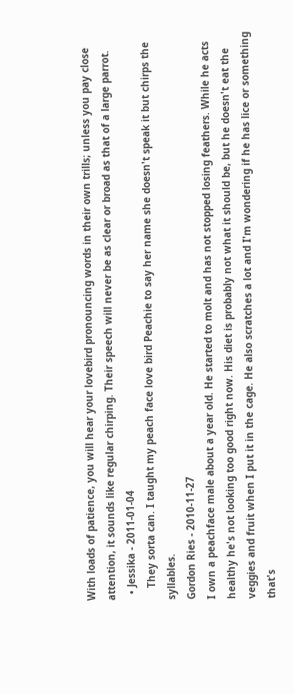With loads of patience, you will hear your lovebird pronouncing words in their own trills; unless you pay close attention, it sounds like regular chirping. Their speech will never be as clear or broad as that of a large parrot.
  • Jessika - 2011-01-04
    They sorta can. I taught my peach face love bird Peachie to say her name she doesn't speak it but chirps the syllables.
Gordon Ries - 2010-11-27
I own a peachface male about a year old. He started to molt and has not stopped losing feathers. While he acts healthy he's not looking too good right now. His diet is probably not what it should be, but he doesn't eat the veggies and fruit when I put it in the cage. He also scratches a lot and I'm wondering if he has lice or something that's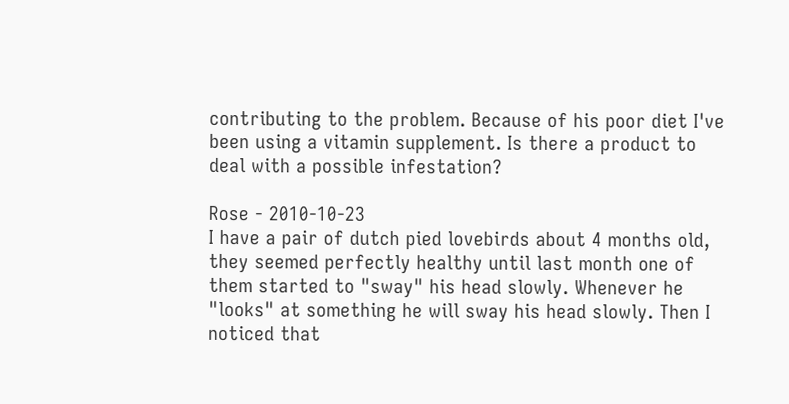contributing to the problem. Because of his poor diet I've been using a vitamin supplement. Is there a product to deal with a possible infestation?

Rose - 2010-10-23
I have a pair of dutch pied lovebirds about 4 months old, they seemed perfectly healthy until last month one of them started to "sway" his head slowly. Whenever he "looks" at something he will sway his head slowly. Then I noticed that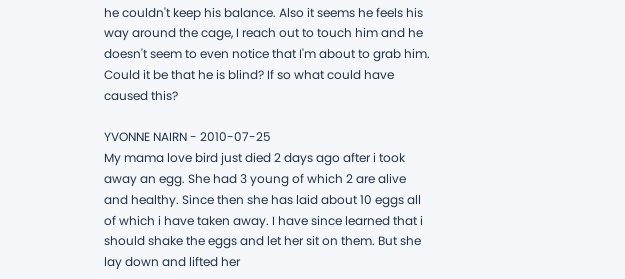he couldn't keep his balance. Also it seems he feels his way around the cage, I reach out to touch him and he doesn't seem to even notice that I'm about to grab him. Could it be that he is blind? If so what could have caused this?

YVONNE NAIRN - 2010-07-25
My mama love bird just died 2 days ago after i took away an egg. She had 3 young of which 2 are alive and healthy. Since then she has laid about 10 eggs all of which i have taken away. I have since learned that i should shake the eggs and let her sit on them. But she lay down and lifted her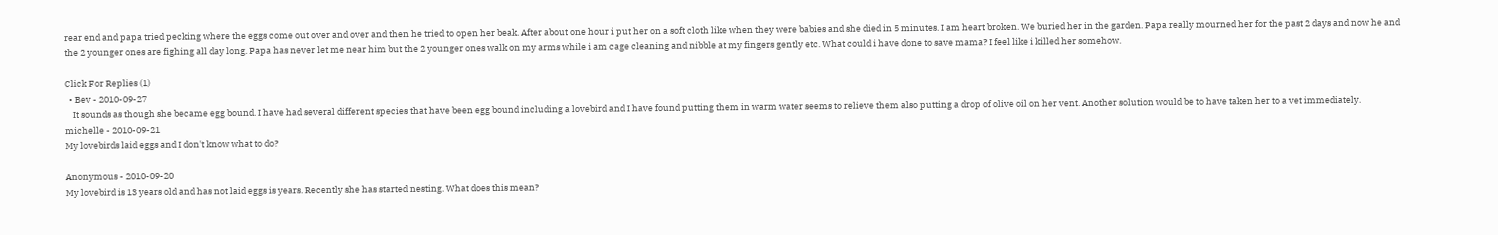rear end and papa tried pecking where the eggs come out over and over and then he tried to open her beak. After about one hour i put her on a soft cloth like when they were babies and she died in 5 minutes. I am heart broken. We buried her in the garden. Papa really mourned her for the past 2 days and now he and the 2 younger ones are fighing all day long. Papa has never let me near him but the 2 younger ones walk on my arms while i am cage cleaning and nibble at my fingers gently etc. What could i have done to save mama? I feel like i killed her somehow.

Click For Replies (1)
  • Bev - 2010-09-27
    It sounds as though she became egg bound. I have had several different species that have been egg bound including a lovebird and I have found putting them in warm water seems to relieve them also putting a drop of olive oil on her vent. Another solution would be to have taken her to a vet immediately.
michelle - 2010-09-21
My lovebirds laid eggs and I don't know what to do?

Anonymous - 2010-09-20
My lovebird is 13 years old and has not laid eggs is years. Recently she has started nesting. What does this mean?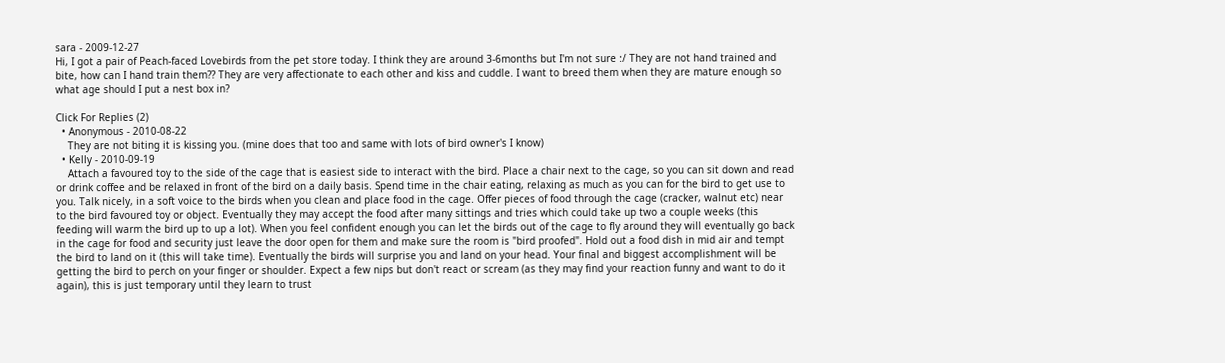sara - 2009-12-27
Hi, I got a pair of Peach-faced Lovebirds from the pet store today. I think they are around 3-6months but I'm not sure :/ They are not hand trained and bite, how can I hand train them?? They are very affectionate to each other and kiss and cuddle. I want to breed them when they are mature enough so what age should I put a nest box in?

Click For Replies (2)
  • Anonymous - 2010-08-22
    They are not biting it is kissing you. (mine does that too and same with lots of bird owner's I know)
  • Kelly - 2010-09-19
    Attach a favoured toy to the side of the cage that is easiest side to interact with the bird. Place a chair next to the cage, so you can sit down and read or drink coffee and be relaxed in front of the bird on a daily basis. Spend time in the chair eating, relaxing as much as you can for the bird to get use to you. Talk nicely, in a soft voice to the birds when you clean and place food in the cage. Offer pieces of food through the cage (cracker, walnut etc) near to the bird favoured toy or object. Eventually they may accept the food after many sittings and tries which could take up two a couple weeks (this feeding will warm the bird up to up a lot). When you feel confident enough you can let the birds out of the cage to fly around they will eventually go back in the cage for food and security just leave the door open for them and make sure the room is "bird proofed". Hold out a food dish in mid air and tempt the bird to land on it (this will take time). Eventually the birds will surprise you and land on your head. Your final and biggest accomplishment will be getting the bird to perch on your finger or shoulder. Expect a few nips but don't react or scream (as they may find your reaction funny and want to do it again), this is just temporary until they learn to trust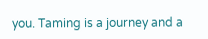you. Taming is a journey and a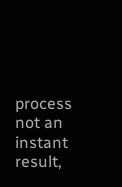process not an instant result,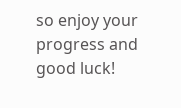so enjoy your progress and good luck!